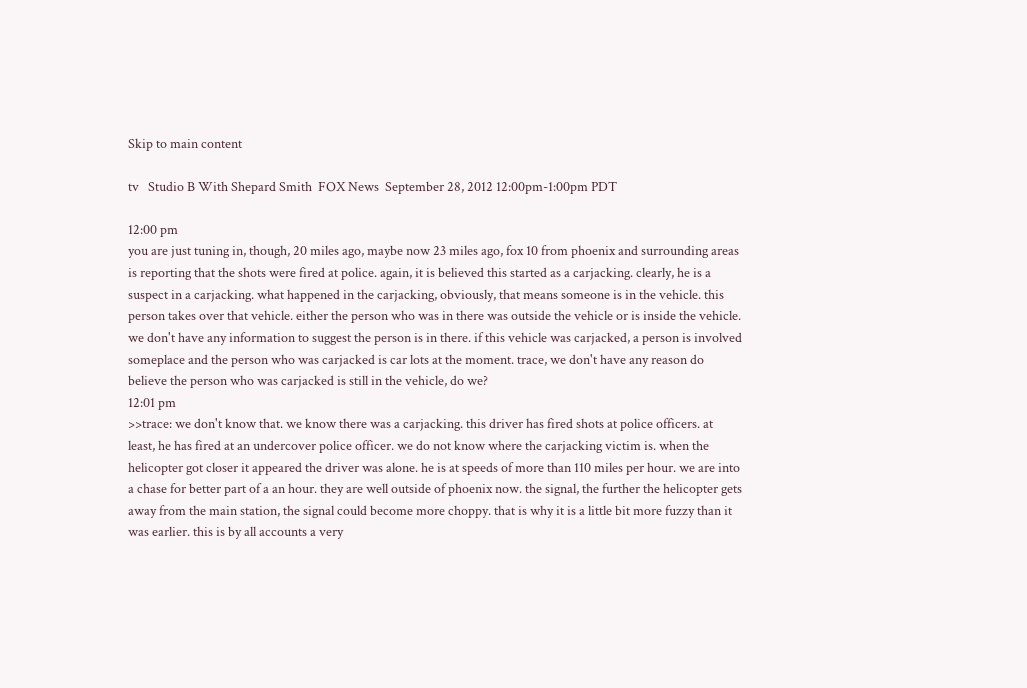Skip to main content

tv   Studio B With Shepard Smith  FOX News  September 28, 2012 12:00pm-1:00pm PDT

12:00 pm
you are just tuning in, though, 20 miles ago, maybe now 23 miles ago, fox 10 from phoenix and surrounding areas is reporting that the shots were fired at police. again, it is believed this started as a carjacking. clearly, he is a suspect in a carjacking. what happened in the carjacking, obviously, that means someone is in the vehicle. this person takes over that vehicle. either the person who was in there was outside the vehicle or is inside the vehicle. we don't have any information to suggest the person is in there. if this vehicle was carjacked, a person is involved someplace and the person who was carjacked is car lots at the moment. trace, we don't have any reason do believe the person who was carjacked is still in the vehicle, do we?
12:01 pm
>>trace: we don't know that. we know there was a carjacking. this driver has fired shots at police officers. at least, he has fired at an undercover police officer. we do not know where the carjacking victim is. when the helicopter got closer it appeared the driver was alone. he is at speeds of more than 110 miles per hour. we are into a chase for better part of a an hour. they are well outside of phoenix now. the signal, the further the helicopter gets away from the main station, the signal could become more choppy. that is why it is a little bit more fuzzy than it was earlier. this is by all accounts a very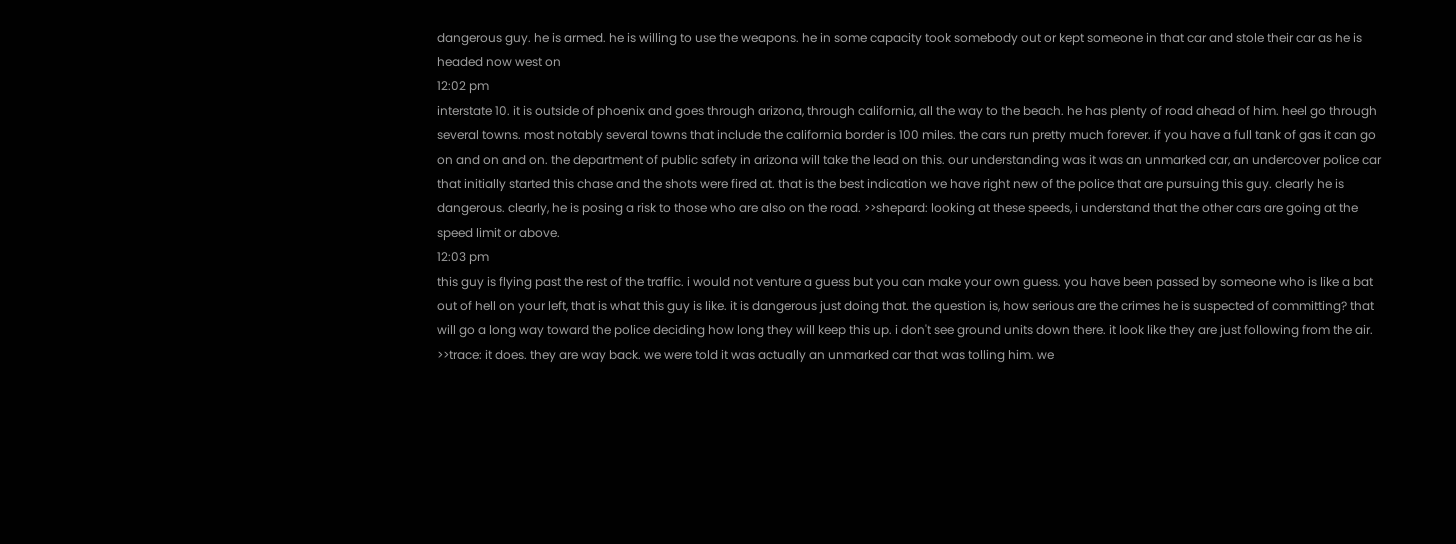dangerous guy. he is armed. he is willing to use the weapons. he in some capacity took somebody out or kept someone in that car and stole their car as he is headed now west on
12:02 pm
interstate 10. it is outside of phoenix and goes through arizona, through california, all the way to the beach. he has plenty of road ahead of him. heel go through several towns. most notably several towns that include the california border is 100 miles. the cars run pretty much forever. if you have a full tank of gas it can go on and on and on. the department of public safety in arizona will take the lead on this. our understanding was it was an unmarked car, an undercover police car that initially started this chase and the shots were fired at. that is the best indication we have right new of the police that are pursuing this guy. clearly he is dangerous. clearly, he is posing a risk to those who are also on the road. >>shepard: looking at these speeds, i understand that the other cars are going at the speed limit or above.
12:03 pm
this guy is flying past the rest of the traffic. i would not venture a guess but you can make your own guess. you have been passed by someone who is like a bat out of hell on your left, that is what this guy is like. it is dangerous just doing that. the question is, how serious are the crimes he is suspected of committing? that will go a long way toward the police deciding how long they will keep this up. i don't see ground units down there. it look like they are just following from the air. >>trace: it does. they are way back. we were told it was actually an unmarked car that was tolling him. we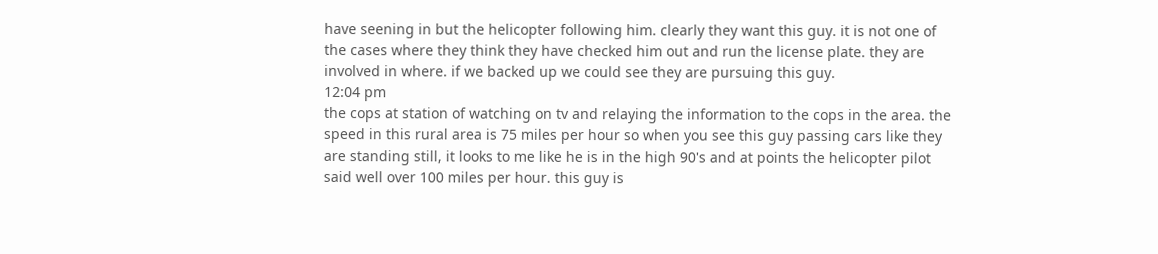have seening in but the helicopter following him. clearly they want this guy. it is not one of the cases where they think they have checked him out and run the license plate. they are involved in where. if we backed up we could see they are pursuing this guy.
12:04 pm
the cops at station of watching on tv and relaying the information to the cops in the area. the speed in this rural area is 75 miles per hour so when you see this guy passing cars like they are standing still, it looks to me like he is in the high 90's and at points the helicopter pilot said well over 100 miles per hour. this guy is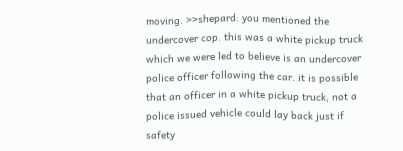moving. >>shepard: you mentioned the undercover cop. this was a white pickup truck which we were led to believe is an undercover police officer following the car. it is possible that an officer in a white pickup truck, not a police issued vehicle could lay back just if safety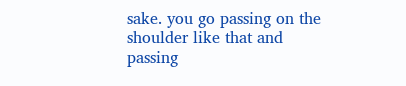sake. you go passing on the shoulder like that and passing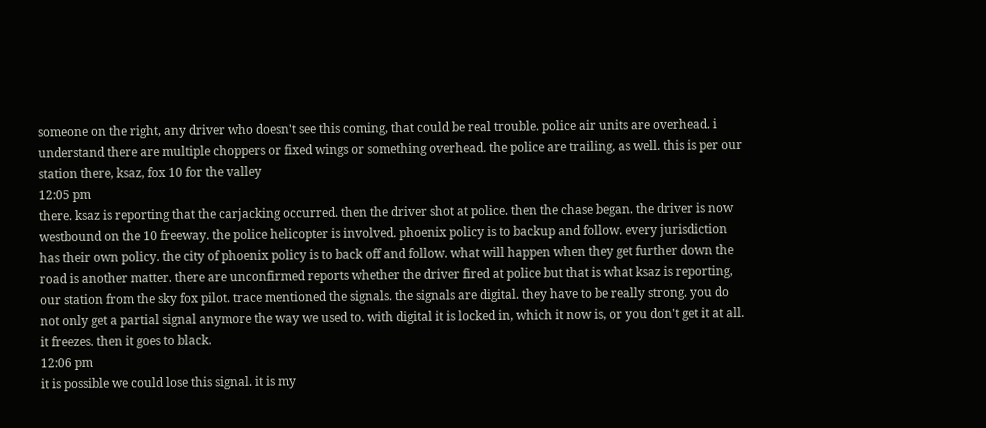someone on the right, any driver who doesn't see this coming, that could be real trouble. police air units are overhead. i understand there are multiple choppers or fixed wings or something overhead. the police are trailing, as well. this is per our station there, ksaz, fox 10 for the valley
12:05 pm
there. ksaz is reporting that the carjacking occurred. then the driver shot at police. then the chase began. the driver is now westbound on the 10 freeway. the police helicopter is involved. phoenix policy is to backup and follow. every jurisdiction has their own policy. the city of phoenix policy is to back off and follow. what will happen when they get further down the road is another matter. there are unconfirmed reports whether the driver fired at police but that is what ksaz is reporting, our station from the sky fox pilot. trace mentioned the signals. the signals are digital. they have to be really strong. you do not only get a partial signal anymore the way we used to. with digital it is locked in, which it now is, or you don't get it at all. it freezes. then it goes to black.
12:06 pm
it is possible we could lose this signal. it is my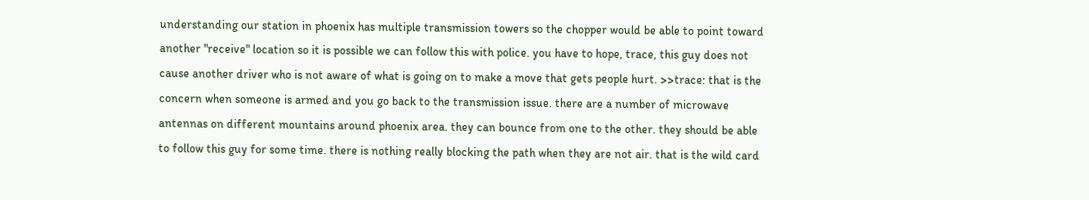understanding our station in phoenix has multiple transmission towers so the chopper would be able to point toward another "receive" location so it is possible we can follow this with police. you have to hope, trace, this guy does not cause another driver who is not aware of what is going on to make a move that gets people hurt. >>trace: that is the concern when someone is armed and you go back to the transmission issue. there are a number of microwave antennas on different mountains around phoenix area. they can bounce from one to the other. they should be able to follow this guy for some time. there is nothing really blocking the path when they are not air. that is the wild card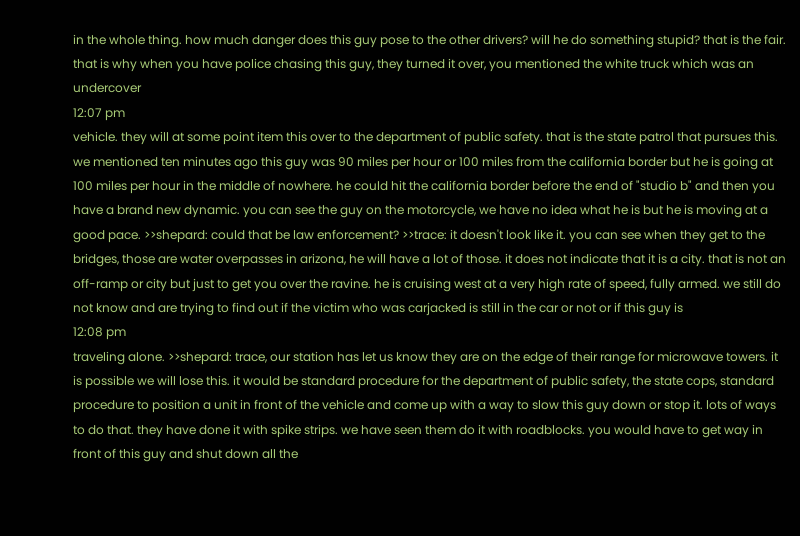in the whole thing. how much danger does this guy pose to the other drivers? will he do something stupid? that is the fair. that is why when you have police chasing this guy, they turned it over, you mentioned the white truck which was an undercover
12:07 pm
vehicle. they will at some point item this over to the department of public safety. that is the state patrol that pursues this. we mentioned ten minutes ago this guy was 90 miles per hour or 100 miles from the california border but he is going at 100 miles per hour in the middle of nowhere. he could hit the california border before the end of "studio b" and then you have a brand new dynamic. you can see the guy on the motorcycle, we have no idea what he is but he is moving at a good pace. >>shepard: could that be law enforcement? >>trace: it doesn't look like it. you can see when they get to the bridges, those are water overpasses in arizona, he will have a lot of those. it does not indicate that it is a city. that is not an off-ramp or city but just to get you over the ravine. he is cruising west at a very high rate of speed, fully armed. we still do not know and are trying to find out if the victim who was carjacked is still in the car or not or if this guy is
12:08 pm
traveling alone. >>shepard: trace, our station has let us know they are on the edge of their range for microwave towers. it is possible we will lose this. it would be standard procedure for the department of public safety, the state cops, standard procedure to position a unit in front of the vehicle and come up with a way to slow this guy down or stop it. lots of ways to do that. they have done it with spike strips. we have seen them do it with roadblocks. you would have to get way in front of this guy and shut down all the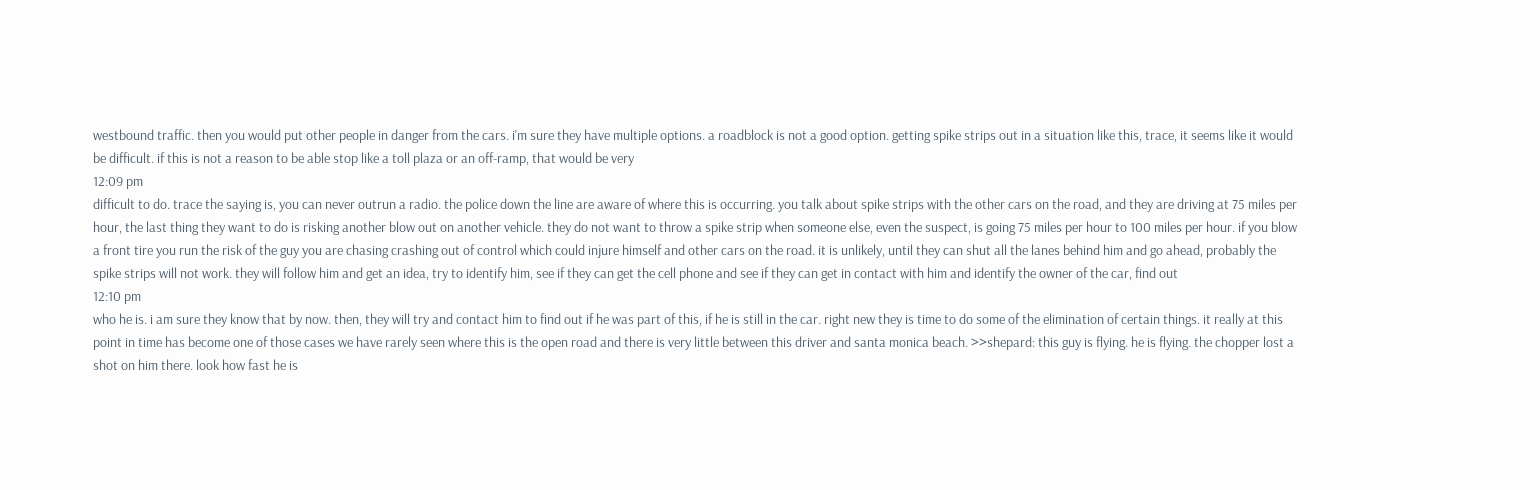westbound traffic. then you would put other people in danger from the cars. i'm sure they have multiple options. a roadblock is not a good option. getting spike strips out in a situation like this, trace, it seems like it would be difficult. if this is not a reason to be able stop like a toll plaza or an off-ramp, that would be very
12:09 pm
difficult to do. trace the saying is, you can never outrun a radio. the police down the line are aware of where this is occurring. you talk about spike strips with the other cars on the road, and they are driving at 75 miles per hour, the last thing they want to do is risking another blow out on another vehicle. they do not want to throw a spike strip when someone else, even the suspect, is going 75 miles per hour to 100 miles per hour. if you blow a front tire you run the risk of the guy you are chasing crashing out of control which could injure himself and other cars on the road. it is unlikely, until they can shut all the lanes behind him and go ahead, probably the spike strips will not work. they will follow him and get an idea, try to identify him, see if they can get the cell phone and see if they can get in contact with him and identify the owner of the car, find out
12:10 pm
who he is. i am sure they know that by now. then, they will try and contact him to find out if he was part of this, if he is still in the car. right new they is time to do some of the elimination of certain things. it really at this point in time has become one of those cases we have rarely seen where this is the open road and there is very little between this driver and santa monica beach. >>shepard: this guy is flying. he is flying. the chopper lost a shot on him there. look how fast he is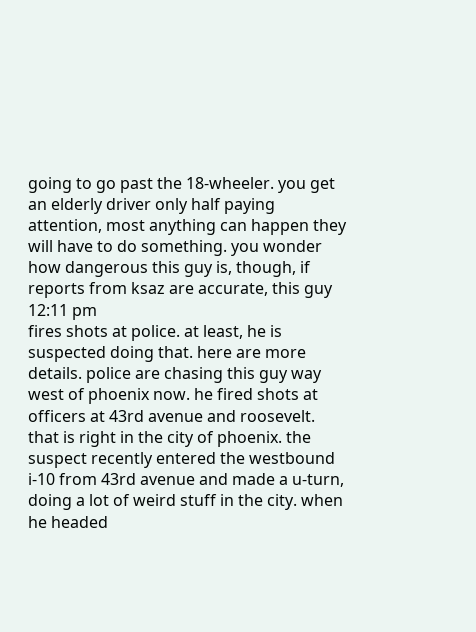going to go past the 18-wheeler. you get an elderly driver only half paying attention, most anything can happen they will have to do something. you wonder how dangerous this guy is, though, if reports from ksaz are accurate, this guy
12:11 pm
fires shots at police. at least, he is suspected doing that. here are more details. police are chasing this guy way west of phoenix now. he fired shots at officers at 43rd avenue and roosevelt. that is right in the city of phoenix. the suspect recently entered the westbound i-10 from 43rd avenue and made a u-turn, doing a lot of weird stuff in the city. when he headed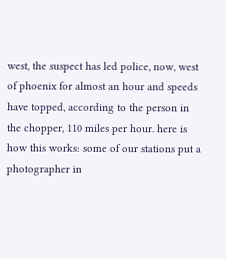west, the suspect has led police, now, west of phoenix for almost an hour and speeds have topped, according to the person in the chopper, 110 miles per hour. here is how this works: some of our stations put a photographer in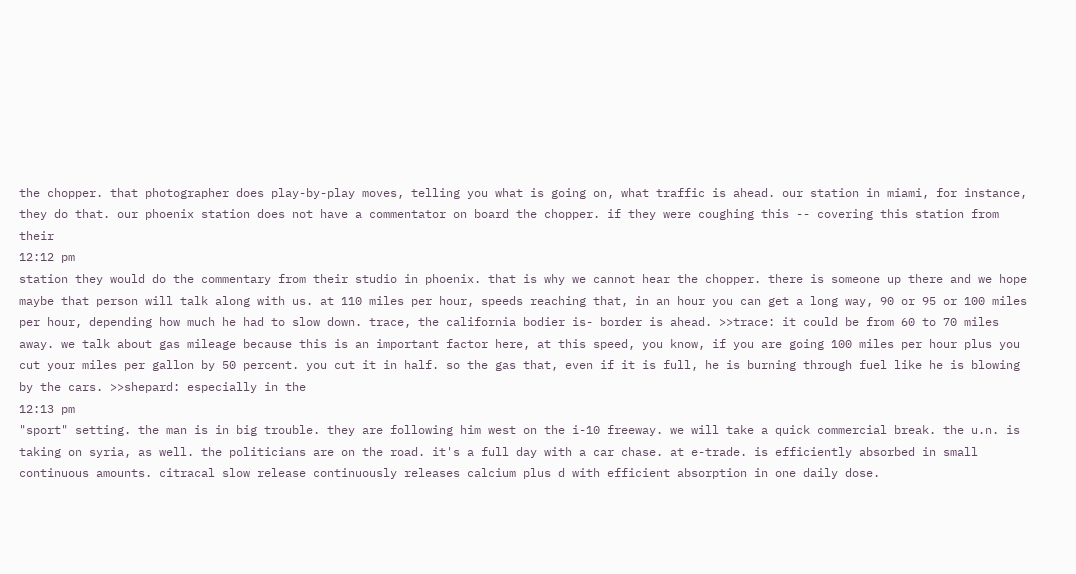the chopper. that photographer does play-by-play moves, telling you what is going on, what traffic is ahead. our station in miami, for instance, they do that. our phoenix station does not have a commentator on board the chopper. if they were coughing this -- covering this station from their
12:12 pm
station they would do the commentary from their studio in phoenix. that is why we cannot hear the chopper. there is someone up there and we hope maybe that person will talk along with us. at 110 miles per hour, speeds reaching that, in an hour you can get a long way, 90 or 95 or 100 miles per hour, depending how much he had to slow down. trace, the california bodier is- border is ahead. >>trace: it could be from 60 to 70 miles away. we talk about gas mileage because this is an important factor here, at this speed, you know, if you are going 100 miles per hour plus you cut your miles per gallon by 50 percent. you cut it in half. so the gas that, even if it is full, he is burning through fuel like he is blowing by the cars. >>shepard: especially in the
12:13 pm
"sport" setting. the man is in big trouble. they are following him west on the i-10 freeway. we will take a quick commercial break. the u.n. is taking on syria, as well. the politicians are on the road. it's a full day with a car chase. at e-trade. is efficiently absorbed in small continuous amounts. citracal slow release continuously releases calcium plus d with efficient absorption in one daily dose.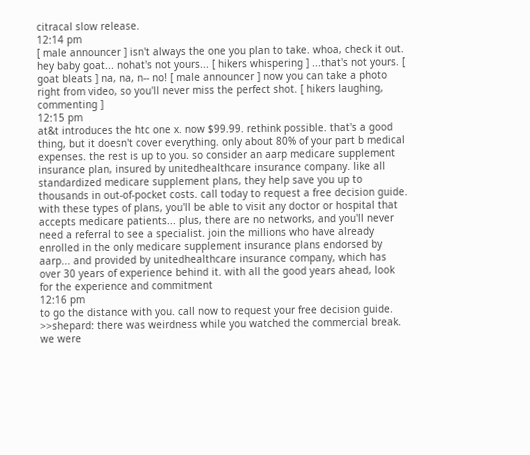citracal slow release.
12:14 pm
[ male announcer ] isn't always the one you plan to take. whoa, check it out. hey baby goat... nohat's not yours... [ hikers whispering ] ...that's not yours. [ goat bleats ] na, na, n-- no! [ male announcer ] now you can take a photo right from video, so you'll never miss the perfect shot. [ hikers laughing, commenting ]
12:15 pm
at&t introduces the htc one x. now $99.99. rethink possible. that's a good thing, but it doesn't cover everything. only about 80% of your part b medical expenses. the rest is up to you. so consider an aarp medicare supplement insurance plan, insured by unitedhealthcare insurance company. like all standardized medicare supplement plans, they help save you up to thousands in out-of-pocket costs. call today to request a free decision guide. with these types of plans, you'll be able to visit any doctor or hospital that accepts medicare patients... plus, there are no networks, and you'll never need a referral to see a specialist. join the millions who have already enrolled in the only medicare supplement insurance plans endorsed by aarp... and provided by unitedhealthcare insurance company, which has over 30 years of experience behind it. with all the good years ahead, look for the experience and commitment
12:16 pm
to go the distance with you. call now to request your free decision guide. >>shepard: there was weirdness while you watched the commercial break. we were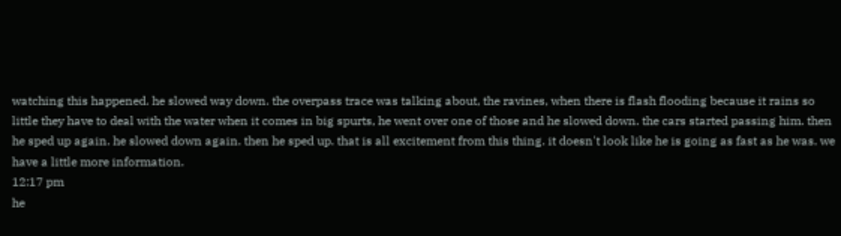watching this happened. he slowed way down. the overpass trace was talking about, the ravines, when there is flash flooding because it rains so little they have to deal with the water when it comes in big spurts, he went over one of those and he slowed down. the cars started passing him. then he sped up again. he slowed down again. then he sped up. that is all excitement from this thing. it doesn't look like he is going as fast as he was. we have a little more information.
12:17 pm
he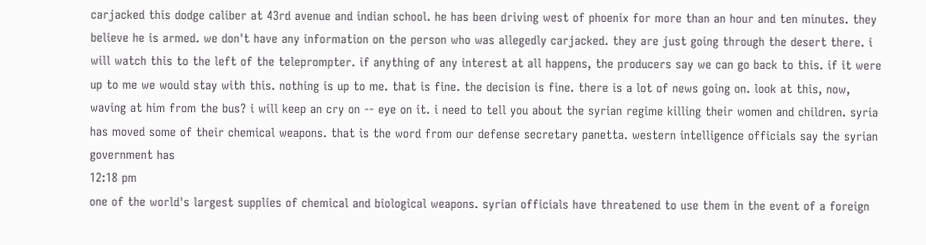carjacked this dodge caliber at 43rd avenue and indian school. he has been driving west of phoenix for more than an hour and ten minutes. they believe he is armed. we don't have any information on the person who was allegedly carjacked. they are just going through the desert there. i will watch this to the left of the teleprompter. if anything of any interest at all happens, the producers say we can go back to this. if it were up to me we would stay with this. nothing is up to me. that is fine. the decision is fine. there is a lot of news going on. look at this, now, waving at him from the bus? i will keep an cry on -- eye on it. i need to tell you about the syrian regime killing their women and children. syria has moved some of their chemical weapons. that is the word from our defense secretary panetta. western intelligence officials say the syrian government has
12:18 pm
one of the world's largest supplies of chemical and biological weapons. syrian officials have threatened to use them in the event of a foreign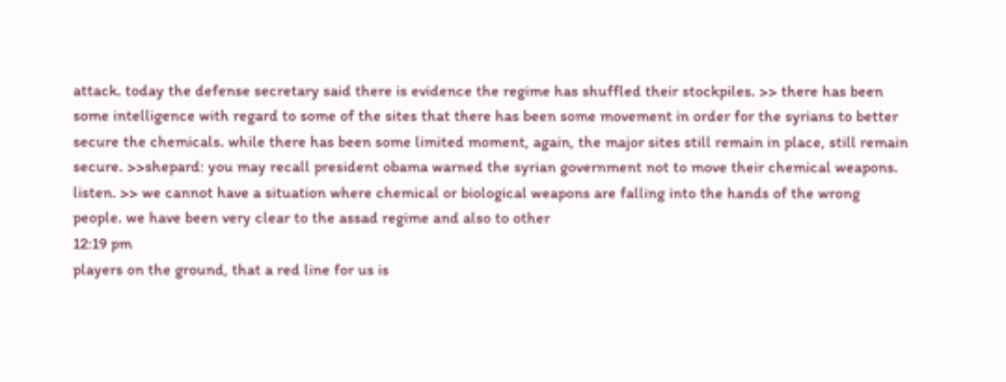attack. today the defense secretary said there is evidence the regime has shuffled their stockpiles. >> there has been some intelligence with regard to some of the sites that there has been some movement in order for the syrians to better secure the chemicals. while there has been some limited moment, again, the major sites still remain in place, still remain secure. >>shepard: you may recall president obama warned the syrian government not to move their chemical weapons. listen. >> we cannot have a situation where chemical or biological weapons are falling into the hands of the wrong people. we have been very clear to the assad regime and also to other
12:19 pm
players on the ground, that a red line for us is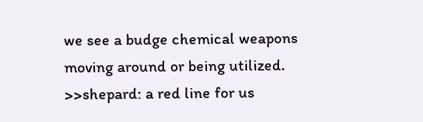we see a budge chemical weapons moving around or being utilized. >>shepard: a red line for us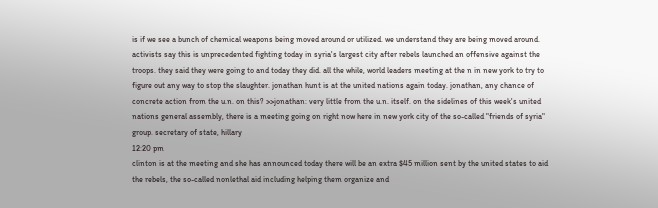is if we see a bunch of chemical weapons being moved around or utilized. we understand they are being moved around. activists say this is unprecedented fighting today in syria's largest city after rebels launched an offensive against the troops. they said they were going to and today they did. all the while, world leaders meeting at the n in new york to try to figure out any way to stop the slaughter. jonathan hunt is at the united nations again today. jonathan, any chance of concrete action from the u.n. on this? >>jonathan: very little from the u.n. itself. on the sidelines of this week's united nations general assembly, there is a meeting going on right now here in new york city of the so-called "friends of syria" group. secretary of state, hillary
12:20 pm
clinton is at the meeting and she has announced today there will be an extra $45 million sent by the united states to aid the rebels, the so-called nonlethal aid including helping them organize and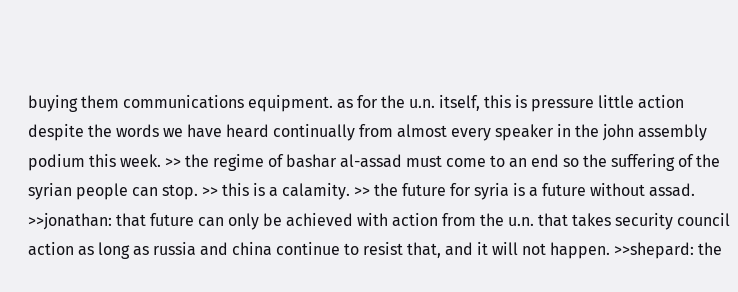buying them communications equipment. as for the u.n. itself, this is pressure little action despite the words we have heard continually from almost every speaker in the john assembly podium this week. >> the regime of bashar al-assad must come to an end so the suffering of the syrian people can stop. >> this is a calamity. >> the future for syria is a future without assad. >>jonathan: that future can only be achieved with action from the u.n. that takes security council action as long as russia and china continue to resist that, and it will not happen. >>shepard: the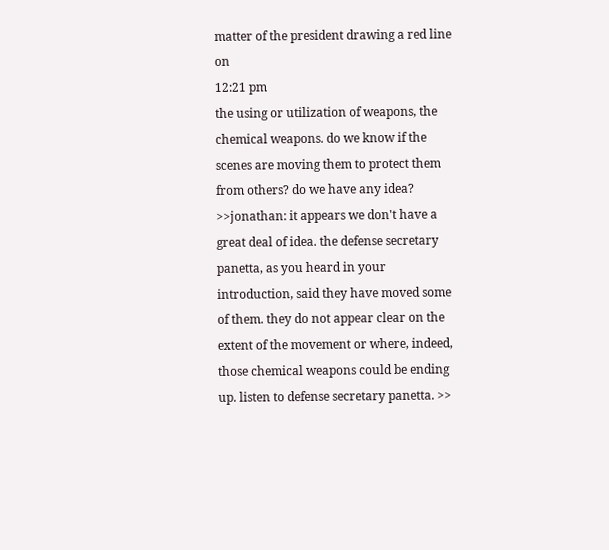matter of the president drawing a red line on
12:21 pm
the using or utilization of weapons, the chemical weapons. do we know if the scenes are moving them to protect them from others? do we have any idea? >>jonathan: it appears we don't have a great deal of idea. the defense secretary panetta, as you heard in your introduction, said they have moved some of them. they do not appear clear on the extent of the movement or where, indeed, those chemical weapons could be ending up. listen to defense secretary panetta. >>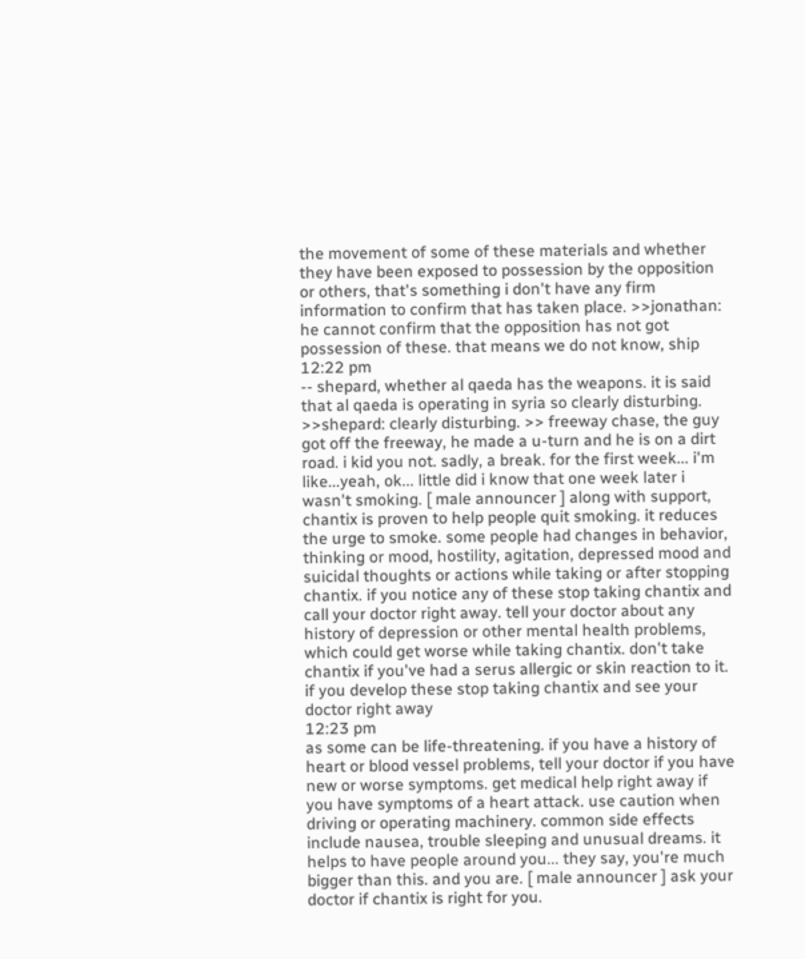the movement of some of these materials and whether they have been exposed to possession by the opposition or others, that's something i don't have any firm information to confirm that has taken place. >>jonathan: he cannot confirm that the opposition has not got possession of these. that means we do not know, ship
12:22 pm
-- shepard, whether al qaeda has the weapons. it is said that al qaeda is operating in syria so clearly disturbing. >>shepard: clearly disturbing. >> freeway chase, the guy got off the freeway, he made a u-turn and he is on a dirt road. i kid you not. sadly, a break. for the first week... i'm like...yeah, ok... little did i know that one week later i wasn't smoking. [ male announcer ] along with support, chantix is proven to help people quit smoking. it reduces the urge to smoke. some people had changes in behavior, thinking or mood, hostility, agitation, depressed mood and suicidal thoughts or actions while taking or after stopping chantix. if you notice any of these stop taking chantix and call your doctor right away. tell your doctor about any history of depression or other mental health problems, which could get worse while taking chantix. don't take chantix if you've had a serus allergic or skin reaction to it. if you develop these stop taking chantix and see your doctor right away
12:23 pm
as some can be life-threatening. if you have a history of heart or blood vessel problems, tell your doctor if you have new or worse symptoms. get medical help right away if you have symptoms of a heart attack. use caution when driving or operating machinery. common side effects include nausea, trouble sleeping and unusual dreams. it helps to have people around you... they say, you're much bigger than this. and you are. [ male announcer ] ask your doctor if chantix is right for you.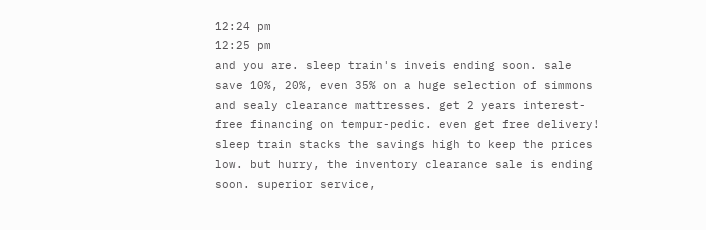12:24 pm
12:25 pm
and you are. sleep train's inveis ending soon. sale save 10%, 20%, even 35% on a huge selection of simmons and sealy clearance mattresses. get 2 years interest-free financing on tempur-pedic. even get free delivery! sleep train stacks the savings high to keep the prices low. but hurry, the inventory clearance sale is ending soon. superior service,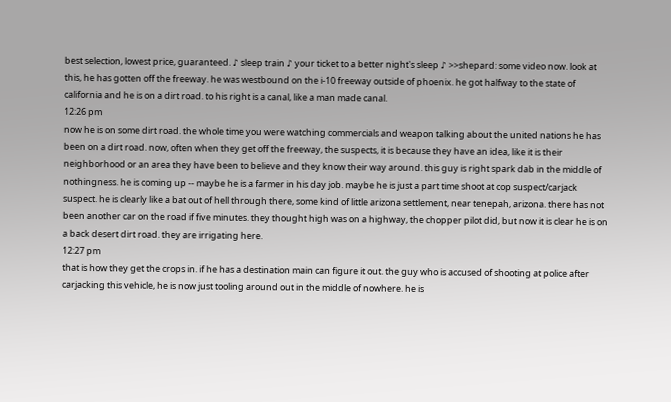best selection, lowest price, guaranteed. ♪ sleep train ♪ your ticket to a better night's sleep ♪ >>shepard: some video now. look at this, he has gotten off the freeway. he was westbound on the i-10 freeway outside of phoenix. he got halfway to the state of california and he is on a dirt road. to his right is a canal, like a man made canal.
12:26 pm
now he is on some dirt road. the whole time you were watching commercials and weapon talking about the united nations he has been on a dirt road. now, often when they get off the freeway, the suspects, it is because they have an idea, like it is their neighborhood or an area they have been to believe and they know their way around. this guy is right spark dab in the middle of nothingness. he is coming up -- maybe he is a farmer in his day job. maybe he is just a part time shoot at cop suspect/carjack suspect. he is clearly like a bat out of hell through there, some kind of little arizona settlement, near tenepah, arizona. there has not been another car on the road if five minutes. they thought high was on a highway, the chopper pilot did, but now it is clear he is on a back desert dirt road. they are irrigating here.
12:27 pm
that is how they get the crops in. if he has a destination main can figure it out. the guy who is accused of shooting at police after carjacking this vehicle, he is now just tooling around out in the middle of nowhere. he is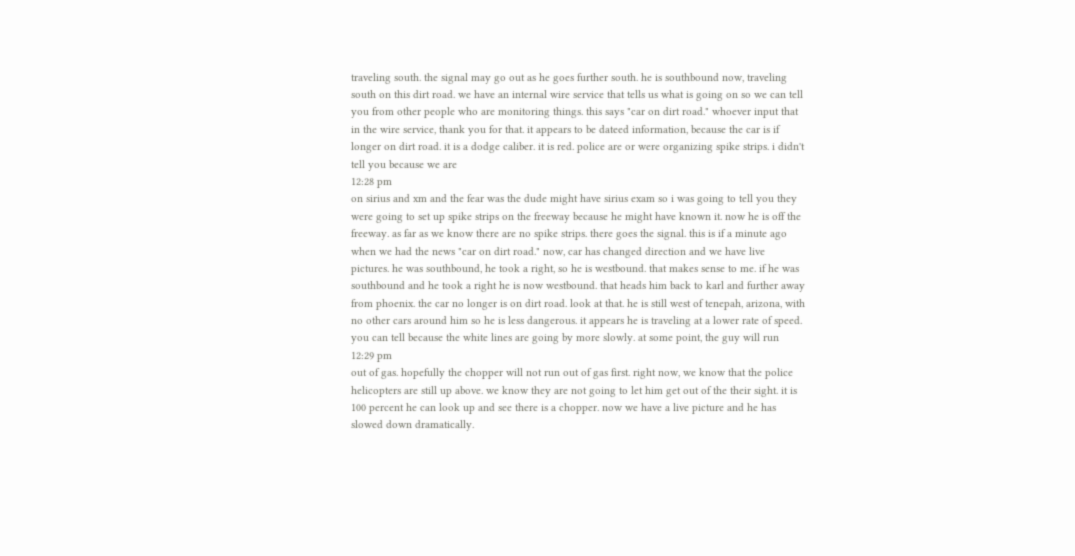traveling south. the signal may go out as he goes further south. he is southbound now, traveling south on this dirt road. we have an internal wire service that tells us what is going on so we can tell you from other people who are monitoring things. this says "car on dirt road." whoever input that in the wire service, thank you for that. it appears to be dateed information, because the car is if longer on dirt road. it is a dodge caliber. it is red. police are or were organizing spike strips. i didn't tell you because we are
12:28 pm
on sirius and xm and the fear was the dude might have sirius exam so i was going to tell you they were going to set up spike strips on the freeway because he might have known it. now he is off the freeway. as far as we know there are no spike strips. there goes the signal. this is if a minute ago when we had the news "car on dirt road." now, car has changed direction and we have live pictures. he was southbound, he took a right, so he is westbound. that makes sense to me. if he was southbound and he took a right he is now westbound. that heads him back to karl and further away from phoenix. the car no longer is on dirt road. look at that. he is still west of tenepah, arizona, with no other cars around him so he is less dangerous. it appears he is traveling at a lower rate of speed. you can tell because the white lines are going by more slowly. at some point, the guy will run
12:29 pm
out of gas. hopefully the chopper will not run out of gas first. right now, we know that the police helicopters are still up above. we know they are not going to let him get out of the their sight. it is 100 percent he can look up and see there is a chopper. now we have a live picture and he has slowed down dramatically.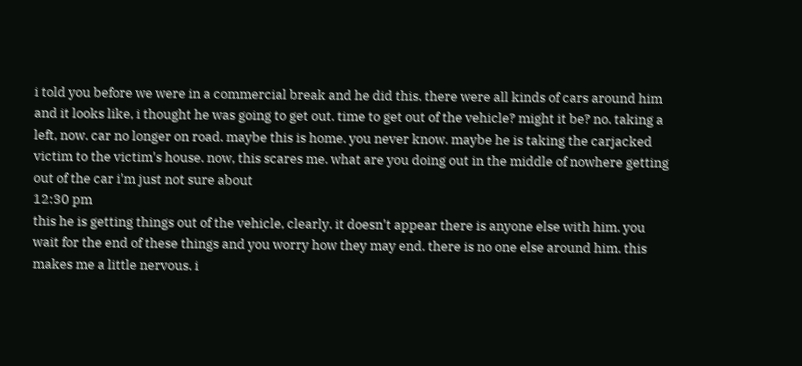i told you before we were in a commercial break and he did this. there were all kinds of cars around him and it looks like, i thought he was going to get out. time to get out of the vehicle? might it be? no. taking a left, now. car no longer on road. maybe this is home. you never know. maybe he is taking the carjacked victim to the victim's house. now, this scares me. what are you doing out in the middle of nowhere getting out of the car i'm just not sure about
12:30 pm
this he is getting things out of the vehicle, clearly. it doesn't appear there is anyone else with him. you wait for the end of these things and you worry how they may end. there is no one else around him. this makes me a little nervous. i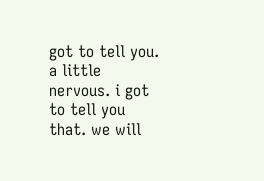got to tell you. a little nervous. i got to tell you that. we will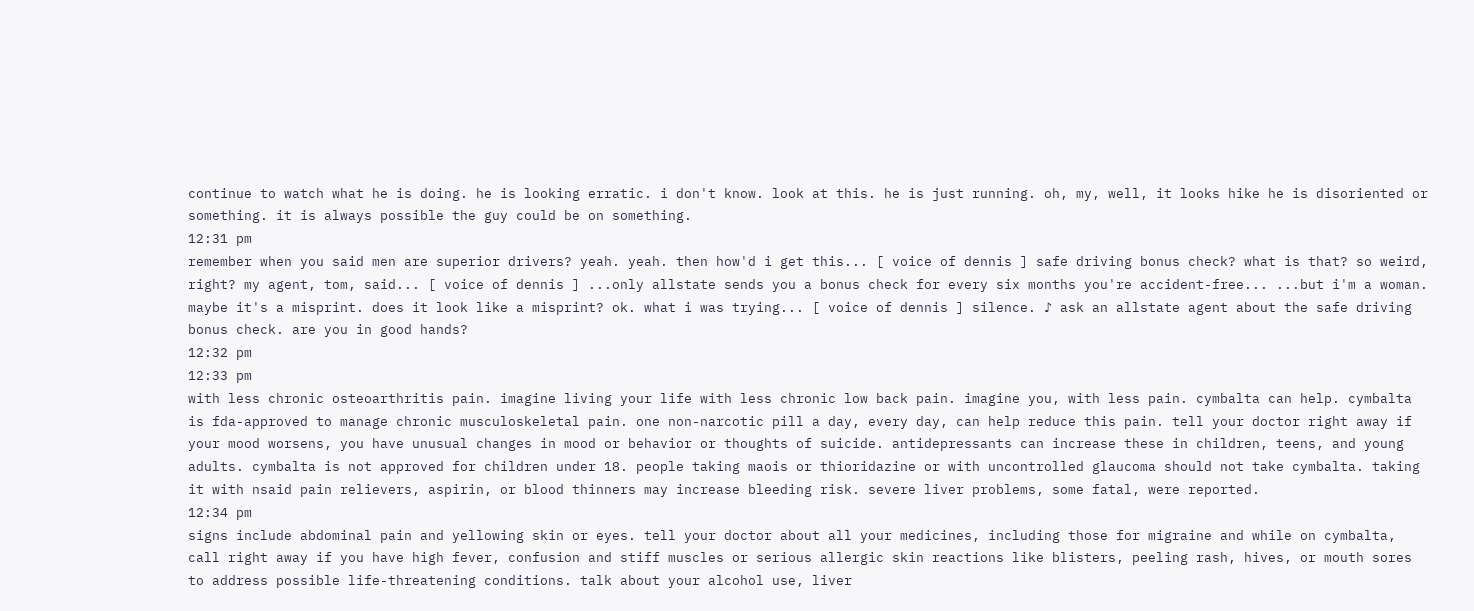continue to watch what he is doing. he is looking erratic. i don't know. look at this. he is just running. oh, my, well, it looks hike he is disoriented or something. it is always possible the guy could be on something.
12:31 pm
remember when you said men are superior drivers? yeah. yeah. then how'd i get this... [ voice of dennis ] safe driving bonus check? what is that? so weird, right? my agent, tom, said... [ voice of dennis ] ...only allstate sends you a bonus check for every six months you're accident-free... ...but i'm a woman. maybe it's a misprint. does it look like a misprint? ok. what i was trying... [ voice of dennis ] silence. ♪ ask an allstate agent about the safe driving bonus check. are you in good hands?
12:32 pm
12:33 pm
with less chronic osteoarthritis pain. imagine living your life with less chronic low back pain. imagine you, with less pain. cymbalta can help. cymbalta is fda-approved to manage chronic musculoskeletal pain. one non-narcotic pill a day, every day, can help reduce this pain. tell your doctor right away if your mood worsens, you have unusual changes in mood or behavior or thoughts of suicide. antidepressants can increase these in children, teens, and young adults. cymbalta is not approved for children under 18. people taking maois or thioridazine or with uncontrolled glaucoma should not take cymbalta. taking it with nsaid pain relievers, aspirin, or blood thinners may increase bleeding risk. severe liver problems, some fatal, were reported.
12:34 pm
signs include abdominal pain and yellowing skin or eyes. tell your doctor about all your medicines, including those for migraine and while on cymbalta, call right away if you have high fever, confusion and stiff muscles or serious allergic skin reactions like blisters, peeling rash, hives, or mouth sores to address possible life-threatening conditions. talk about your alcohol use, liver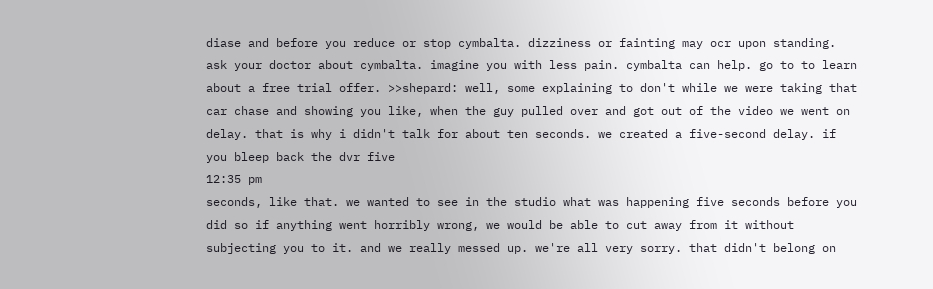diase and before you reduce or stop cymbalta. dizziness or fainting may ocr upon standing. ask your doctor about cymbalta. imagine you with less pain. cymbalta can help. go to to learn about a free trial offer. >>shepard: well, some explaining to don't while we were taking that car chase and showing you like, when the guy pulled over and got out of the video we went on delay. that is why i didn't talk for about ten seconds. we created a five-second delay. if you bleep back the dvr five
12:35 pm
seconds, like that. we wanted to see in the studio what was happening five seconds before you did so if anything went horribly wrong, we would be able to cut away from it without subjecting you to it. and we really messed up. we're all very sorry. that didn't belong on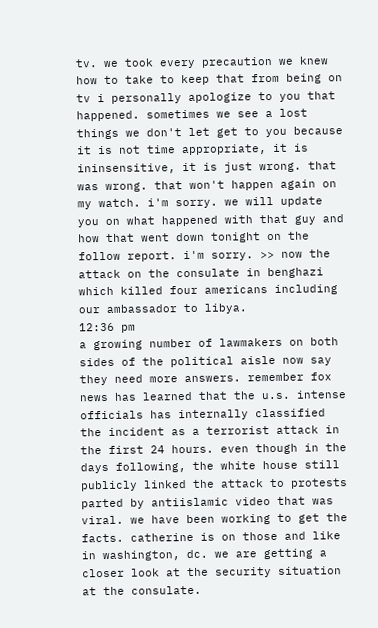tv. we took every precaution we knew how to take to keep that from being on tv i personally apologize to you that happened. sometimes we see a lost things we don't let get to you because it is not time appropriate, it is ininsensitive, it is just wrong. that was wrong. that won't happen again on my watch. i'm sorry. we will update you on what happened with that guy and how that went down tonight on the follow report. i'm sorry. >> now the attack on the consulate in benghazi which killed four americans including our ambassador to libya.
12:36 pm
a growing number of lawmakers on both sides of the political aisle now say they need more answers. remember fox news has learned that the u.s. intense officials has internally classified the incident as a terrorist attack in the first 24 hours. even though in the days following, the white house still publicly linked the attack to protests parted by antiislamic video that was viral. we have been working to get the facts. catherine is on those and like in washington, dc. we are getting a closer look at the security situation at the consulate.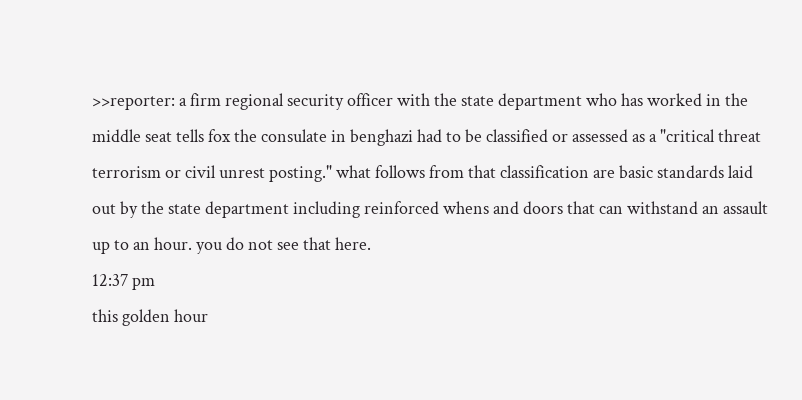>>reporter: a firm regional security officer with the state department who has worked in the middle seat tells fox the consulate in benghazi had to be classified or assessed as a "critical threat terrorism or civil unrest posting." what follows from that classification are basic standards laid out by the state department including reinforced whens and doors that can withstand an assault up to an hour. you do not see that here.
12:37 pm
this golden hour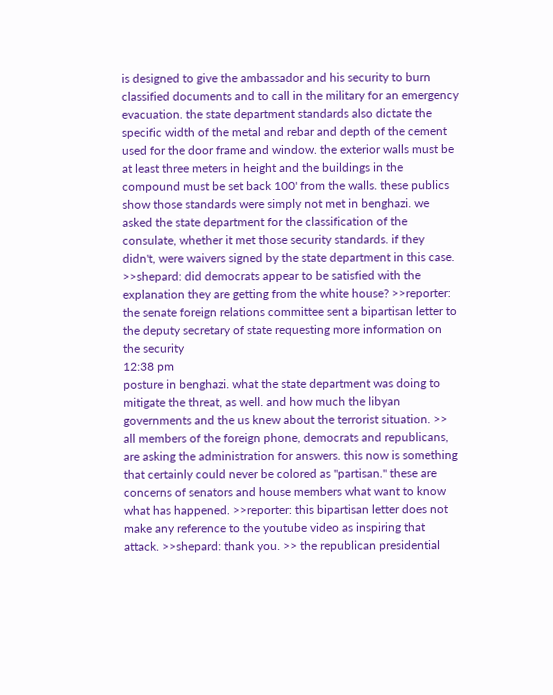is designed to give the ambassador and his security to burn classified documents and to call in the military for an emergency evacuation. the state department standards also dictate the specific width of the metal and rebar and depth of the cement used for the door frame and window. the exterior walls must be at least three meters in height and the buildings in the compound must be set back 100' from the walls. these publics show those standards were simply not met in benghazi. we asked the state department for the classification of the consulate, whether it met those security standards. if they didn't, were waivers signed by the state department in this case. >>shepard: did democrats appear to be satisfied with the explanation they are getting from the white house? >>reporter: the senate foreign relations committee sent a bipartisan letter to the deputy secretary of state requesting more information on the security
12:38 pm
posture in benghazi. what the state department was doing to mitigate the threat, as well. and how much the libyan governments and the us knew about the terrorist situation. >> all members of the foreign phone, democrats and republicans, are asking the administration for answers. this now is something that certainly could never be colored as "partisan." these are concerns of senators and house members what want to know what has happened. >>reporter: this bipartisan letter does not make any reference to the youtube video as inspiring that attack. >>shepard: thank you. >> the republican presidential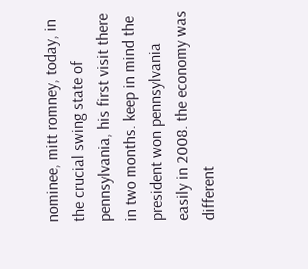nominee, mitt romney, today, in the crucial swing state of pennsylvania, his first visit there in two months. keep in mind the president won pennsylvania easily in 2008. the economy was different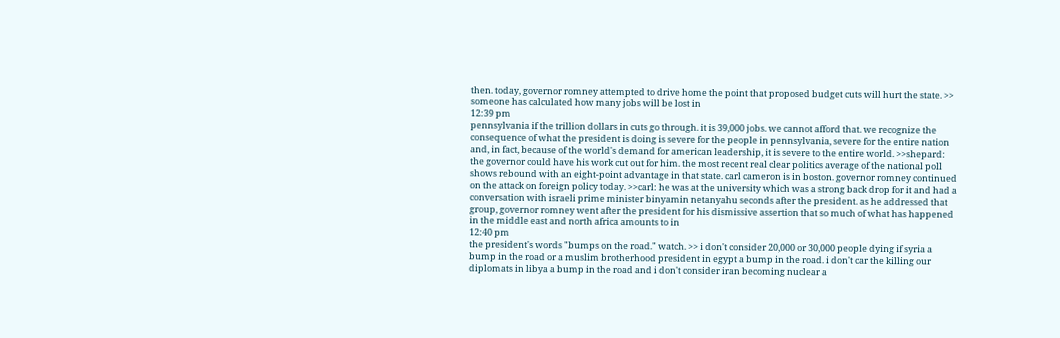then. today, governor romney attempted to drive home the point that proposed budget cuts will hurt the state. >> someone has calculated how many jobs will be lost in
12:39 pm
pennsylvania if the trillion dollars in cuts go through. it is 39,000 jobs. we cannot afford that. we recognize the consequence of what the president is doing is severe for the people in pennsylvania, severe for the entire nation and, in fact, because of the world's demand for american leadership, it is severe to the entire world. >>shepard: the governor could have his work cut out for him. the most recent real clear politics average of the national poll shows rebound with an eight-point advantage in that state. carl cameron is in boston. governor romney continued on the attack on foreign policy today. >>carl: he was at the university which was a strong back drop for it and had a conversation with israeli prime minister binyamin netanyahu seconds after the president. as he addressed that group, governor romney went after the president for his dismissive assertion that so much of what has happened in the middle east and north africa amounts to in
12:40 pm
the president's words "bumps on the road." watch. >> i don't consider 20,000 or 30,000 people dying if syria a bump in the road or a muslim brotherhood president in egypt a bump in the road. i don't car the killing our diplomats in libya a bump in the road and i don't consider iran becoming nuclear a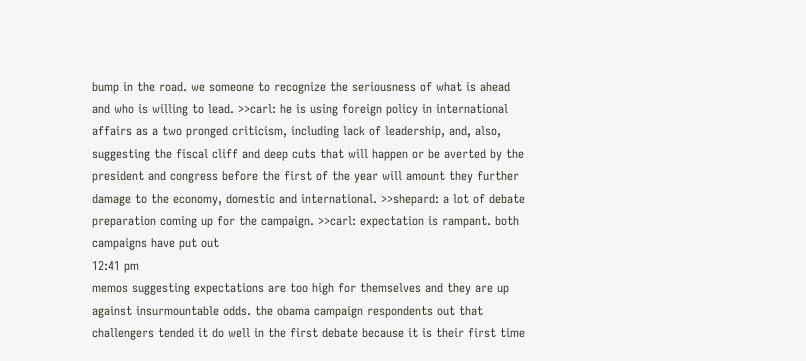bump in the road. we someone to recognize the seriousness of what is ahead and who is willing to lead. >>carl: he is using foreign policy in international affairs as a two pronged criticism, including lack of leadership, and, also, suggesting the fiscal cliff and deep cuts that will happen or be averted by the president and congress before the first of the year will amount they further damage to the economy, domestic and international. >>shepard: a lot of debate preparation coming up for the campaign. >>carl: expectation is rampant. both campaigns have put out
12:41 pm
memos suggesting expectations are too high for themselves and they are up against insurmountable odds. the obama campaign respondents out that challengers tended it do well in the first debate because it is their first time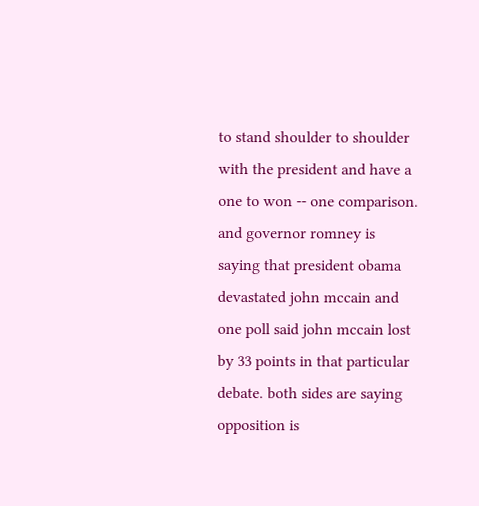to stand shoulder to shoulder with the president and have a one to won -- one comparison. and governor romney is saying that president obama devastated john mccain and one poll said john mccain lost by 33 points in that particular debate. both sides are saying opposition is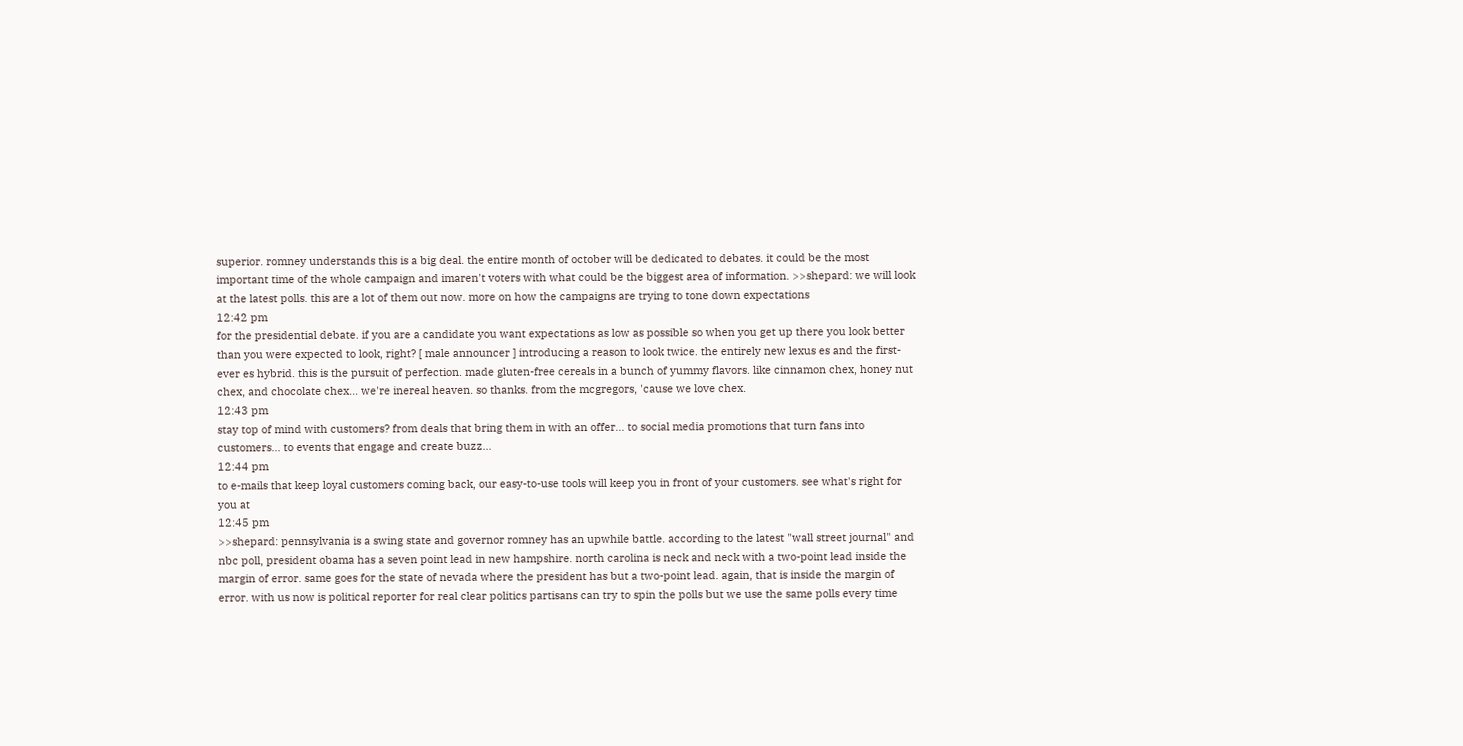superior. romney understands this is a big deal. the entire month of october will be dedicated to debates. it could be the most important time of the whole campaign and imaren't voters with what could be the biggest area of information. >>shepard: we will look at the latest polls. this are a lot of them out now. more on how the campaigns are trying to tone down expectations
12:42 pm
for the presidential debate. if you are a candidate you want expectations as low as possible so when you get up there you look better than you were expected to look, right? [ male announcer ] introducing a reason to look twice. the entirely new lexus es and the first-ever es hybrid. this is the pursuit of perfection. made gluten-free cereals in a bunch of yummy flavors. like cinnamon chex, honey nut chex, and chocolate chex... we're inereal heaven. so thanks. from the mcgregors, 'cause we love chex.
12:43 pm
stay top of mind with customers? from deals that bring them in with an offer... to social media promotions that turn fans into customers... to events that engage and create buzz...
12:44 pm
to e-mails that keep loyal customers coming back, our easy-to-use tools will keep you in front of your customers. see what's right for you at
12:45 pm
>>shepard: pennsylvania is a swing state and governor romney has an upwhile battle. according to the latest "wall street journal" and nbc poll, president obama has a seven point lead in new hampshire. north carolina is neck and neck with a two-point lead inside the margin of error. same goes for the state of nevada where the president has but a two-point lead. again, that is inside the margin of error. with us now is political reporter for real clear politics partisans can try to spin the polls but we use the same polls every time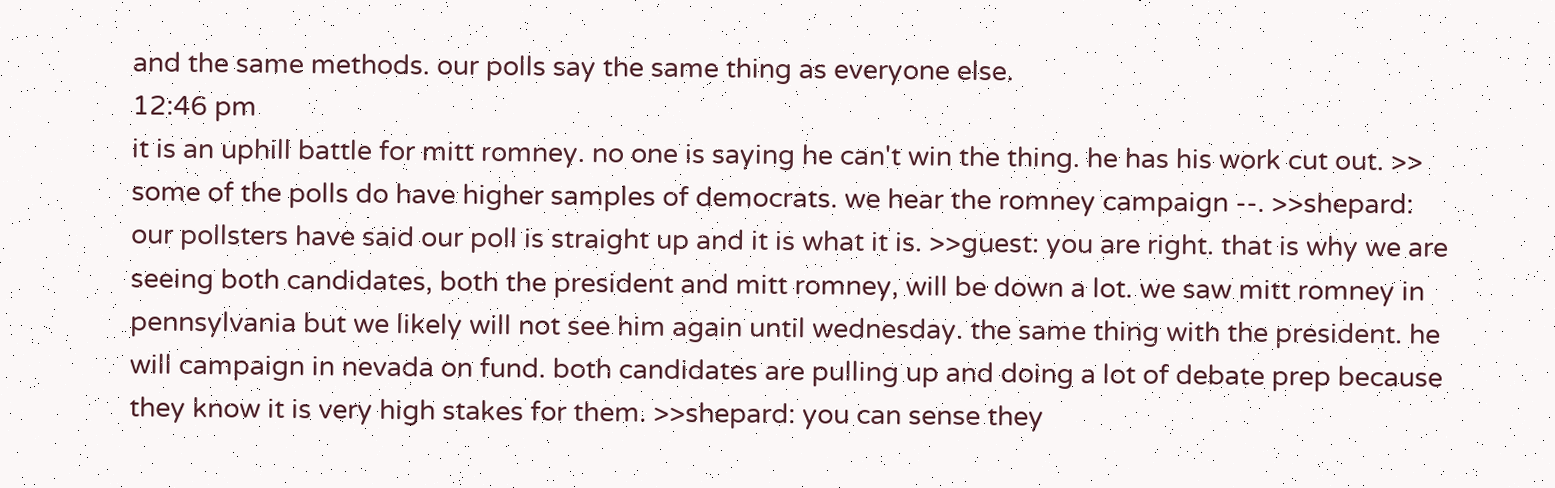and the same methods. our polls say the same thing as everyone else.
12:46 pm
it is an uphill battle for mitt romney. no one is saying he can't win the thing. he has his work cut out. >> some of the polls do have higher samples of democrats. we hear the romney campaign --. >>shepard: our pollsters have said our poll is straight up and it is what it is. >>guest: you are right. that is why we are seeing both candidates, both the president and mitt romney, will be down a lot. we saw mitt romney in pennsylvania but we likely will not see him again until wednesday. the same thing with the president. he will campaign in nevada on fund. both candidates are pulling up and doing a lot of debate prep because they know it is very high stakes for them. >>shepard: you can sense they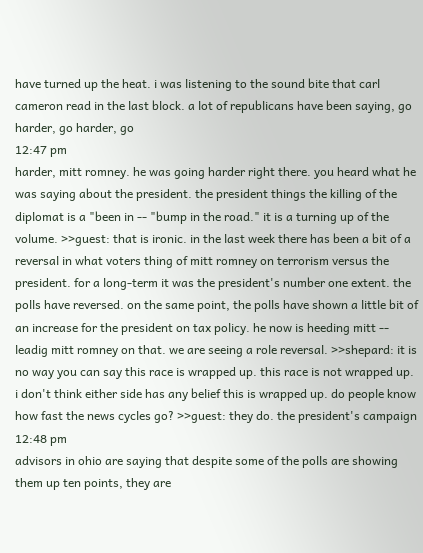have turned up the heat. i was listening to the sound bite that carl cameron read in the last block. a lot of republicans have been saying, go harder, go harder, go
12:47 pm
harder, mitt romney. he was going harder right there. you heard what he was saying about the president. the president things the killing of the diplomat is a "been in -- "bump in the road." it is a turning up of the volume. >>guest: that is ironic. in the last week there has been a bit of a reversal in what voters thing of mitt romney on terrorism versus the president. for a long-term it was the president's number one extent. the polls have reversed. on the same point, the polls have shown a little bit of an increase for the president on tax policy. he now is heeding mitt -- leadig mitt romney on that. we are seeing a role reversal. >>shepard: it is no way you can say this race is wrapped up. this race is not wrapped up. i don't think either side has any belief this is wrapped up. do people know how fast the news cycles go? >>guest: they do. the president's campaign
12:48 pm
advisors in ohio are saying that despite some of the polls are showing them up ten points, they are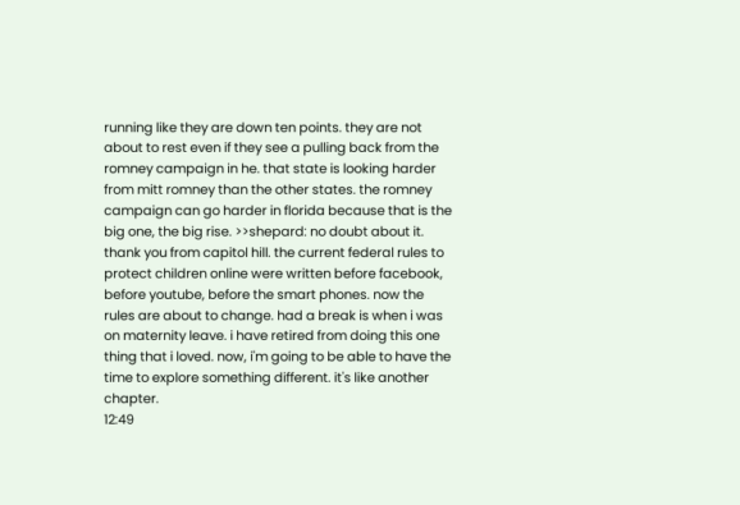running like they are down ten points. they are not about to rest even if they see a pulling back from the romney campaign in he. that state is looking harder from mitt romney than the other states. the romney campaign can go harder in florida because that is the big one, the big rise. >>shepard: no doubt about it. thank you from capitol hill. the current federal rules to protect children online were written before facebook, before youtube, before the smart phones. now the rules are about to change. had a break is when i was on maternity leave. i have retired from doing this one thing that i loved. now, i'm going to be able to have the time to explore something different. it's like another chapter.
12:49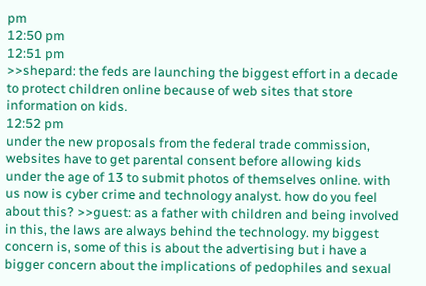pm
12:50 pm
12:51 pm
>>shepard: the feds are launching the biggest effort in a decade to protect children online because of web sites that store information on kids.
12:52 pm
under the new proposals from the federal trade commission, websites have to get parental consent before allowing kids under the age of 13 to submit photos of themselves online. with us now is cyber crime and technology analyst. how do you feel about this? >>guest: as a father with children and being involved in this, the laws are always behind the technology. my biggest concern is, some of this is about the advertising but i have a bigger concern about the implications of pedophiles and sexual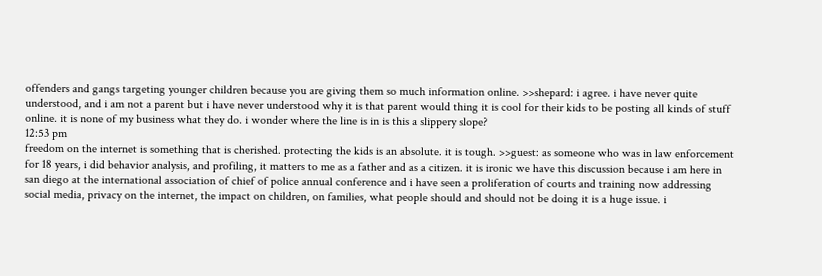offenders and gangs targeting younger children because you are giving them so much information online. >>shepard: i agree. i have never quite understood, and i am not a parent but i have never understood why it is that parent would thing it is cool for their kids to be posting all kinds of stuff online. it is none of my business what they do. i wonder where the line is in is this a slippery slope?
12:53 pm
freedom on the internet is something that is cherished. protecting the kids is an absolute. it is tough. >>guest: as someone who was in law enforcement for 18 years, i did behavior analysis, and profiling, it matters to me as a father and as a citizen. it is ironic we have this discussion because i am here in san diego at the international association of chief of police annual conference and i have seen a proliferation of courts and training now addressing social media, privacy on the internet, the impact on children, on families, what people should and should not be doing it is a huge issue. i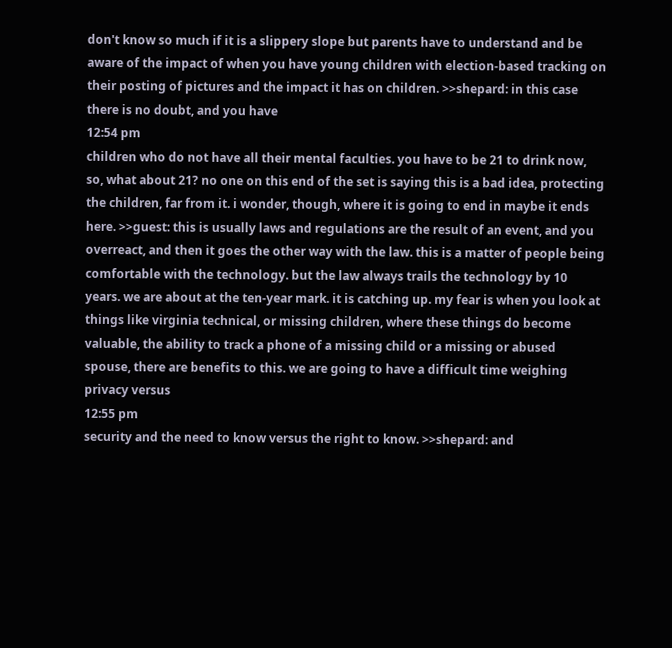don't know so much if it is a slippery slope but parents have to understand and be aware of the impact of when you have young children with election-based tracking on their posting of pictures and the impact it has on children. >>shepard: in this case there is no doubt, and you have
12:54 pm
children who do not have all their mental faculties. you have to be 21 to drink now, so, what about 21? no one on this end of the set is saying this is a bad idea, protecting the children, far from it. i wonder, though, where it is going to end in maybe it ends here. >>guest: this is usually laws and regulations are the result of an event, and you overreact, and then it goes the other way with the law. this is a matter of people being comfortable with the technology. but the law always trails the technology by 10 years. we are about at the ten-year mark. it is catching up. my fear is when you look at things like virginia technical, or missing children, where these things do become valuable, the ability to track a phone of a missing child or a missing or abused spouse, there are benefits to this. we are going to have a difficult time weighing privacy versus
12:55 pm
security and the need to know versus the right to know. >>shepard: and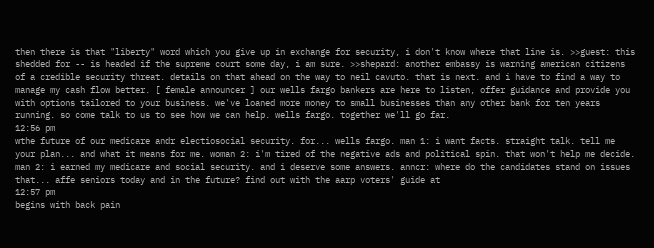then there is that "liberty" word which you give up in exchange for security, i don't know where that line is. >>guest: this shedded for -- is headed if the supreme court some day, i am sure. >>shepard: another embassy is warning american citizens of a credible security threat. details on that ahead on the way to neil cavuto. that is next. and i have to find a way to manage my cash flow better. [ female announcer ] our wells fargo bankers are here to listen, offer guidance and provide you with options tailored to your business. we've loaned more money to small businesses than any other bank for ten years running. so come talk to us to see how we can help. wells fargo. together we'll go far.
12:56 pm
wthe future of our medicare andr electiosocial security. for... wells fargo. man 1: i want facts. straight talk. tell me your plan... and what it means for me. woman 2: i'm tired of the negative ads and political spin. that won't help me decide. man 2: i earned my medicare and social security. and i deserve some answers. anncr: where do the candidates stand on issues that... affe seniors today and in the future? find out with the aarp voters' guide at
12:57 pm
begins with back pain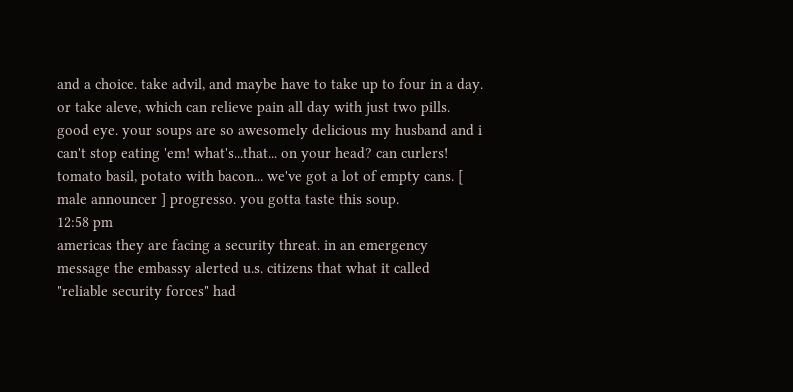and a choice. take advil, and maybe have to take up to four in a day. or take aleve, which can relieve pain all day with just two pills. good eye. your soups are so awesomely delicious my husband and i can't stop eating 'em! what's...that... on your head? can curlers! tomato basil, potato with bacon... we've got a lot of empty cans. [ male announcer ] progresso. you gotta taste this soup.
12:58 pm
americas they are facing a security threat. in an emergency message the embassy alerted u.s. citizens that what it called "reliable security forces" had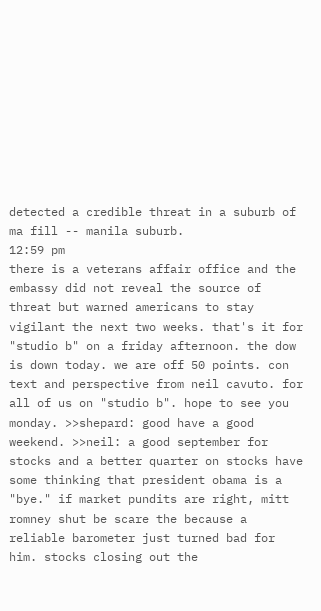detected a credible threat in a suburb of ma fill -- manila suburb.
12:59 pm
there is a veterans affair office and the embassy did not reveal the source of threat but warned americans to stay vigilant the next two weeks. that's it for "studio b" on a friday afternoon. the dow is down today. we are off 50 points. con text and perspective from neil cavuto. for all of us on "studio b". hope to see you monday. >>shepard: good have a good weekend. >>neil: a good september for stocks and a better quarter on stocks have some thinking that president obama is a "bye." if market pundits are right, mitt romney shut be scare the because a reliable barometer just turned bad for him. stocks closing out the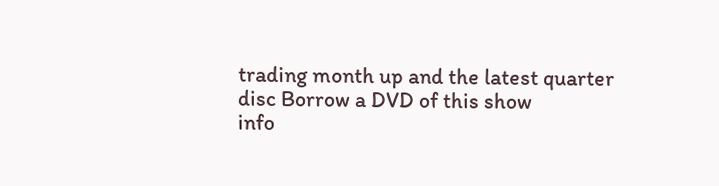trading month up and the latest quarter
disc Borrow a DVD of this show
info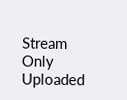Stream Only
Uploaded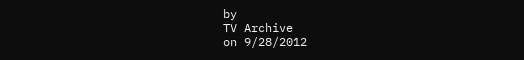by
TV Archive
on 9/28/2012